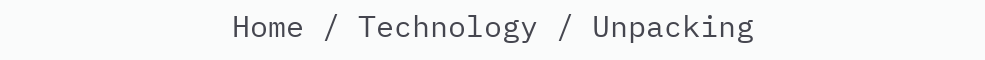Home / Technology / Unpacking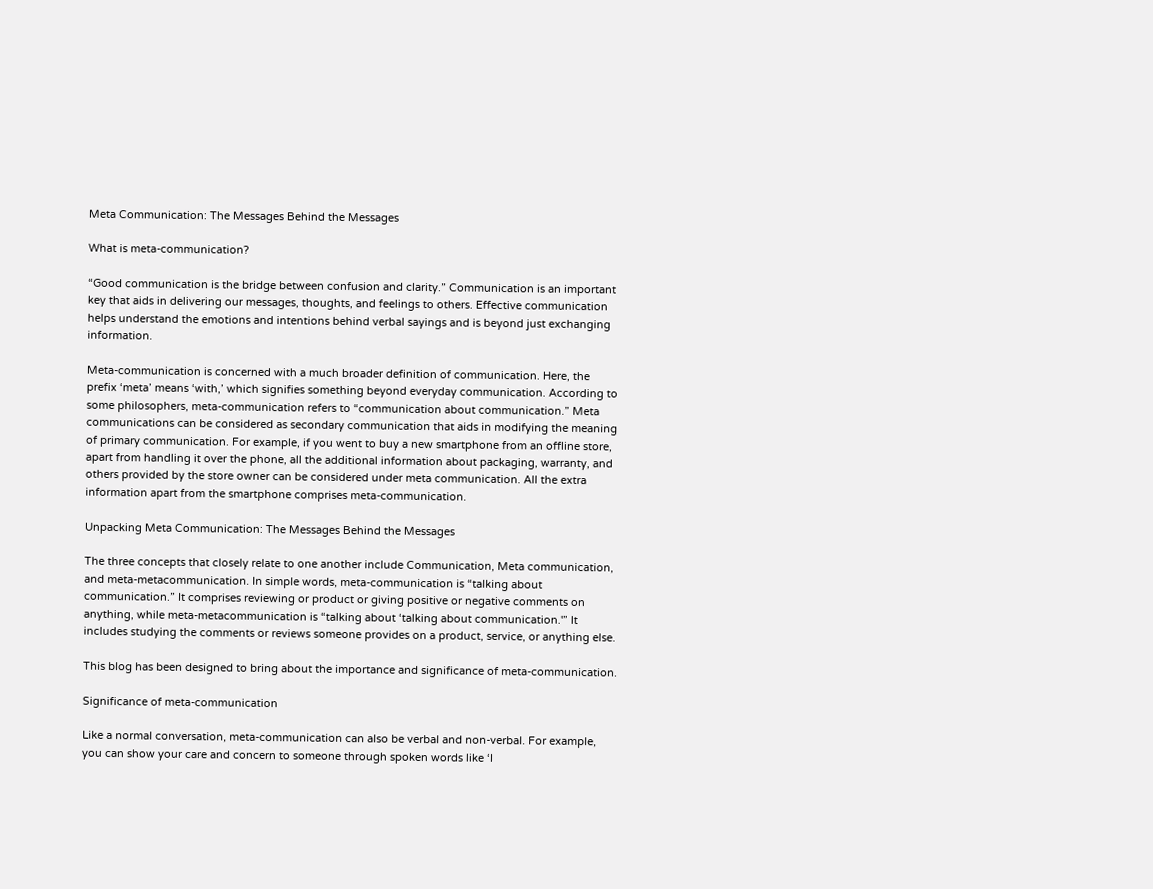Meta Communication: The Messages Behind the Messages

What is meta-communication?

“Good communication is the bridge between confusion and clarity.” Communication is an important key that aids in delivering our messages, thoughts, and feelings to others. Effective communication helps understand the emotions and intentions behind verbal sayings and is beyond just exchanging information.

Meta-communication is concerned with a much broader definition of communication. Here, the prefix ‘meta’ means ‘with,’ which signifies something beyond everyday communication. According to some philosophers, meta-communication refers to “communication about communication.” Meta communications can be considered as secondary communication that aids in modifying the meaning of primary communication. For example, if you went to buy a new smartphone from an offline store, apart from handling it over the phone, all the additional information about packaging, warranty, and others provided by the store owner can be considered under meta communication. All the extra information apart from the smartphone comprises meta-communication.

Unpacking Meta Communication: The Messages Behind the Messages

The three concepts that closely relate to one another include Communication, Meta communication, and meta-metacommunication. In simple words, meta-communication is “talking about communication.” It comprises reviewing or product or giving positive or negative comments on anything, while meta-metacommunication is “talking about ‘talking about communication.'” It includes studying the comments or reviews someone provides on a product, service, or anything else.

This blog has been designed to bring about the importance and significance of meta-communication.

Significance of meta-communication

Like a normal conversation, meta-communication can also be verbal and non-verbal. For example, you can show your care and concern to someone through spoken words like ‘I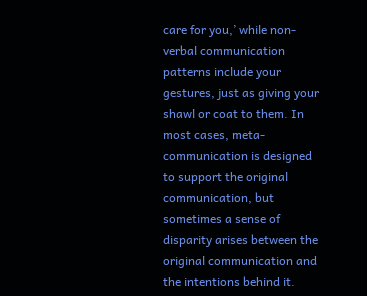care for you,’ while non-verbal communication patterns include your gestures, just as giving your shawl or coat to them. In most cases, meta-communication is designed to support the original communication, but sometimes a sense of disparity arises between the original communication and the intentions behind it.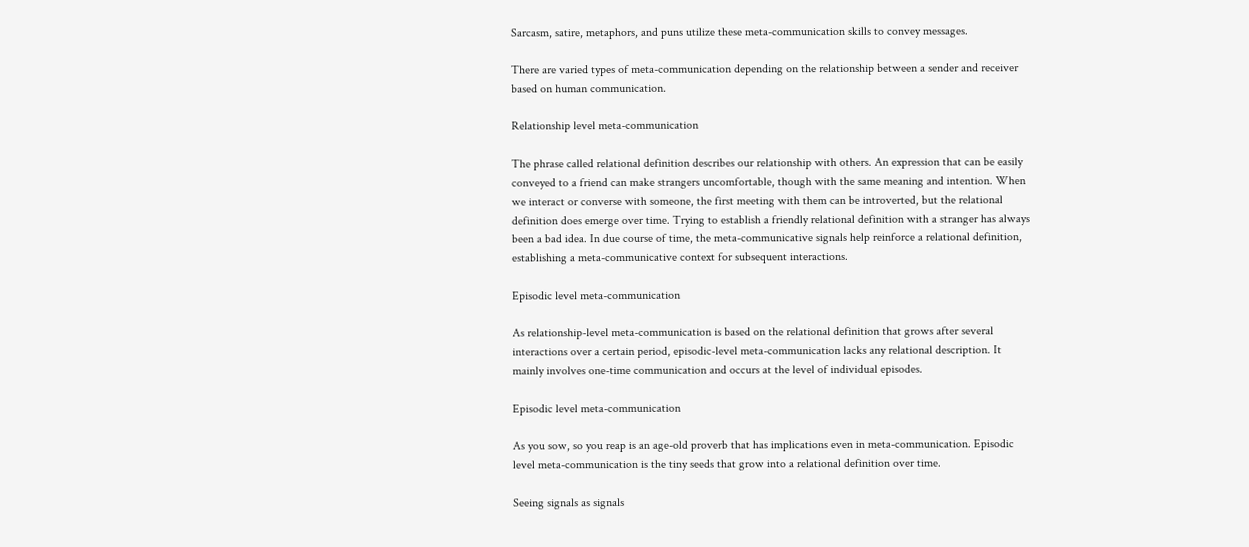Sarcasm, satire, metaphors, and puns utilize these meta-communication skills to convey messages.

There are varied types of meta-communication depending on the relationship between a sender and receiver based on human communication.

Relationship level meta-communication

The phrase called relational definition describes our relationship with others. An expression that can be easily conveyed to a friend can make strangers uncomfortable, though with the same meaning and intention. When we interact or converse with someone, the first meeting with them can be introverted, but the relational definition does emerge over time. Trying to establish a friendly relational definition with a stranger has always been a bad idea. In due course of time, the meta-communicative signals help reinforce a relational definition, establishing a meta-communicative context for subsequent interactions.

Episodic level meta-communication

As relationship-level meta-communication is based on the relational definition that grows after several interactions over a certain period, episodic-level meta-communication lacks any relational description. It mainly involves one-time communication and occurs at the level of individual episodes.

Episodic level meta-communication

As you sow, so you reap is an age-old proverb that has implications even in meta-communication. Episodic level meta-communication is the tiny seeds that grow into a relational definition over time.

Seeing signals as signals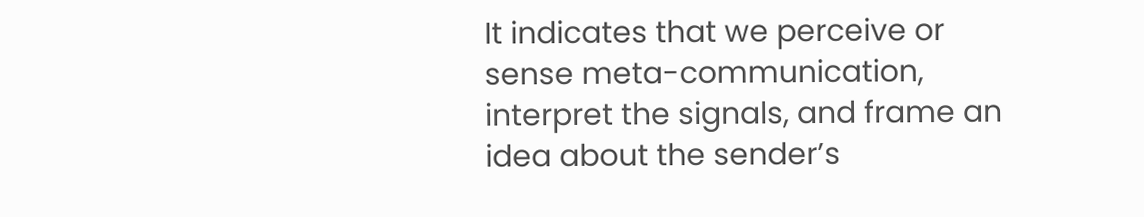It indicates that we perceive or sense meta-communication, interpret the signals, and frame an idea about the sender’s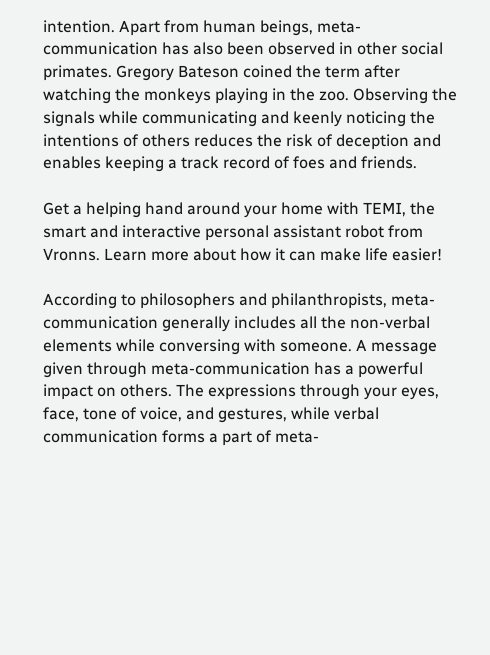intention. Apart from human beings, meta-communication has also been observed in other social primates. Gregory Bateson coined the term after watching the monkeys playing in the zoo. Observing the signals while communicating and keenly noticing the intentions of others reduces the risk of deception and enables keeping a track record of foes and friends.

Get a helping hand around your home with TEMI, the smart and interactive personal assistant robot from Vronns. Learn more about how it can make life easier!

According to philosophers and philanthropists, meta-communication generally includes all the non-verbal elements while conversing with someone. A message given through meta-communication has a powerful impact on others. The expressions through your eyes, face, tone of voice, and gestures, while verbal communication forms a part of meta-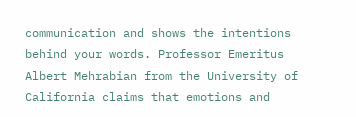communication and shows the intentions behind your words. Professor Emeritus Albert Mehrabian from the University of California claims that emotions and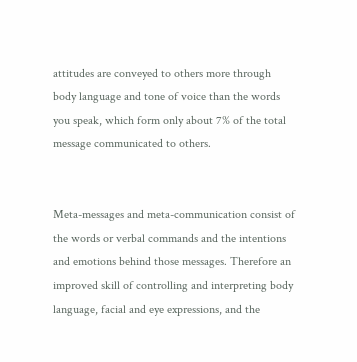attitudes are conveyed to others more through body language and tone of voice than the words you speak, which form only about 7% of the total message communicated to others.


Meta-messages and meta-communication consist of the words or verbal commands and the intentions and emotions behind those messages. Therefore an improved skill of controlling and interpreting body language, facial and eye expressions, and the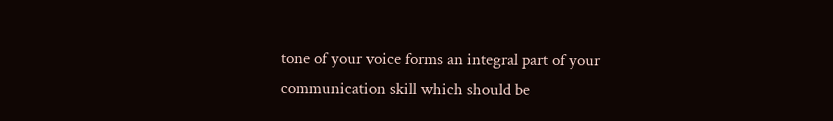tone of your voice forms an integral part of your communication skill which should be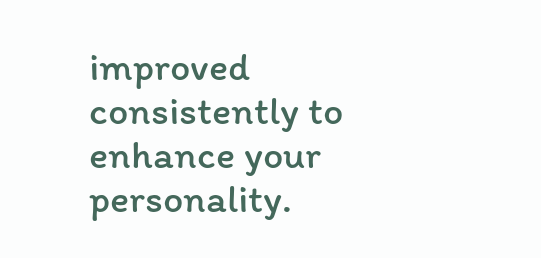improved consistently to enhance your personality.